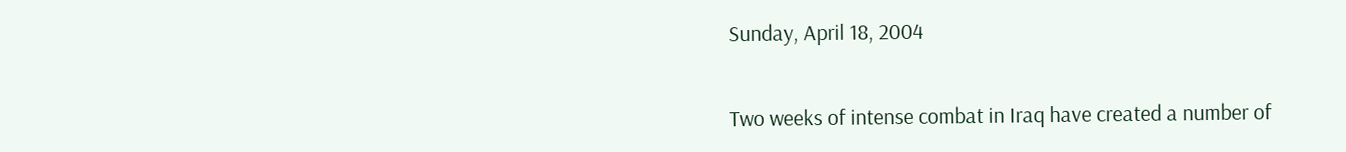Sunday, April 18, 2004


Two weeks of intense combat in Iraq have created a number of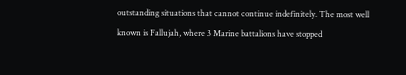outstanding situations that cannot continue indefinitely. The most well known is Fallujah, where 3 Marine battalions have stopped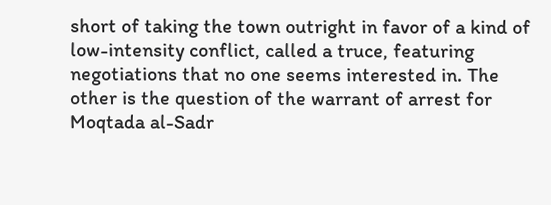short of taking the town outright in favor of a kind of low-intensity conflict, called a truce, featuring negotiations that no one seems interested in. The other is the question of the warrant of arrest for Moqtada al-Sadr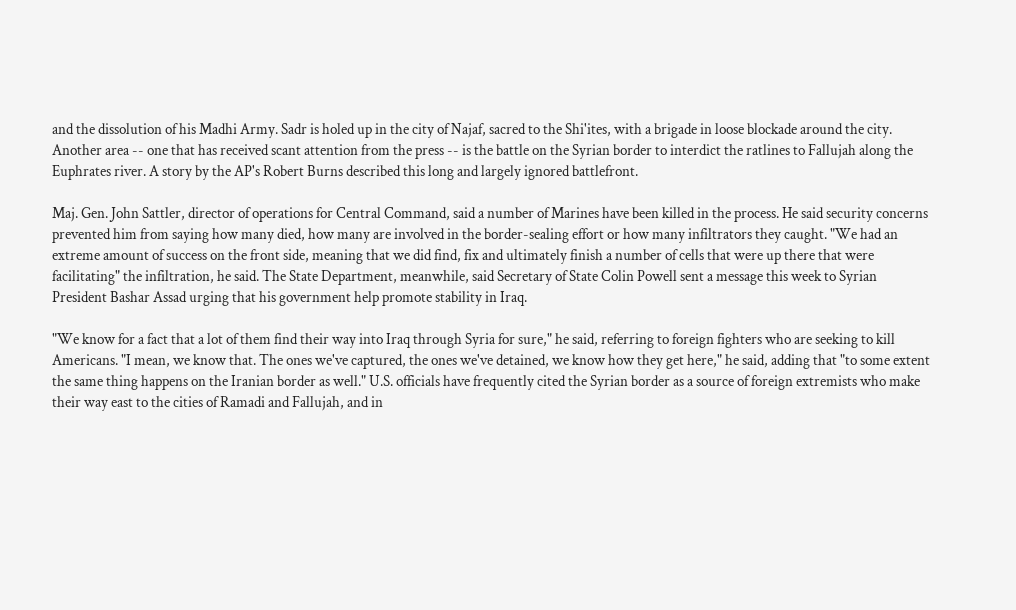and the dissolution of his Madhi Army. Sadr is holed up in the city of Najaf, sacred to the Shi'ites, with a brigade in loose blockade around the city. Another area -- one that has received scant attention from the press -- is the battle on the Syrian border to interdict the ratlines to Fallujah along the Euphrates river. A story by the AP's Robert Burns described this long and largely ignored battlefront.

Maj. Gen. John Sattler, director of operations for Central Command, said a number of Marines have been killed in the process. He said security concerns prevented him from saying how many died, how many are involved in the border-sealing effort or how many infiltrators they caught. "We had an extreme amount of success on the front side, meaning that we did find, fix and ultimately finish a number of cells that were up there that were facilitating" the infiltration, he said. The State Department, meanwhile, said Secretary of State Colin Powell sent a message this week to Syrian President Bashar Assad urging that his government help promote stability in Iraq.

"We know for a fact that a lot of them find their way into Iraq through Syria for sure," he said, referring to foreign fighters who are seeking to kill Americans. "I mean, we know that. The ones we've captured, the ones we've detained, we know how they get here," he said, adding that "to some extent the same thing happens on the Iranian border as well." U.S. officials have frequently cited the Syrian border as a source of foreign extremists who make their way east to the cities of Ramadi and Fallujah, and in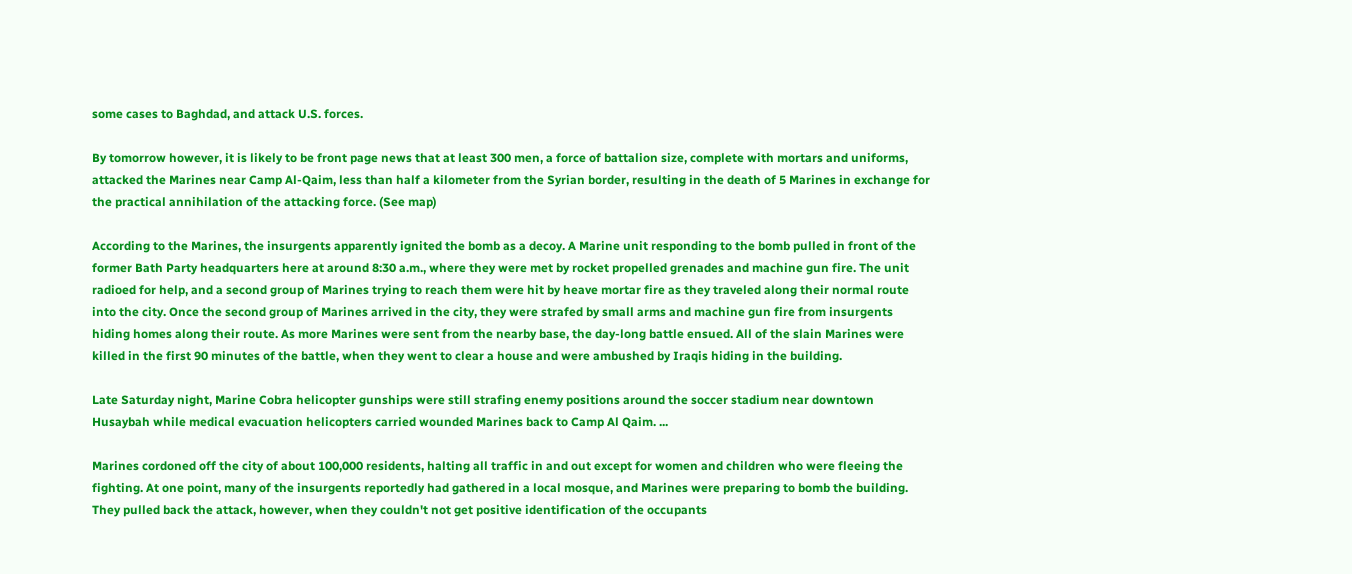some cases to Baghdad, and attack U.S. forces.

By tomorrow however, it is likely to be front page news that at least 300 men, a force of battalion size, complete with mortars and uniforms, attacked the Marines near Camp Al-Qaim, less than half a kilometer from the Syrian border, resulting in the death of 5 Marines in exchange for the practical annihilation of the attacking force. (See map)

According to the Marines, the insurgents apparently ignited the bomb as a decoy. A Marine unit responding to the bomb pulled in front of the former Bath Party headquarters here at around 8:30 a.m., where they were met by rocket propelled grenades and machine gun fire. The unit radioed for help, and a second group of Marines trying to reach them were hit by heave mortar fire as they traveled along their normal route into the city. Once the second group of Marines arrived in the city, they were strafed by small arms and machine gun fire from insurgents hiding homes along their route. As more Marines were sent from the nearby base, the day-long battle ensued. All of the slain Marines were killed in the first 90 minutes of the battle, when they went to clear a house and were ambushed by Iraqis hiding in the building.

Late Saturday night, Marine Cobra helicopter gunships were still strafing enemy positions around the soccer stadium near downtown Husaybah while medical evacuation helicopters carried wounded Marines back to Camp Al Qaim. ...

Marines cordoned off the city of about 100,000 residents, halting all traffic in and out except for women and children who were fleeing the fighting. At one point, many of the insurgents reportedly had gathered in a local mosque, and Marines were preparing to bomb the building. They pulled back the attack, however, when they couldn't not get positive identification of the occupants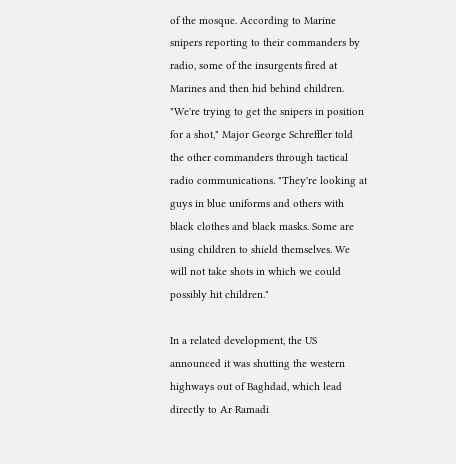of the mosque. According to Marine snipers reporting to their commanders by radio, some of the insurgents fired at Marines and then hid behind children. "We're trying to get the snipers in position for a shot," Major George Schreffler told the other commanders through tactical radio communications. "They're looking at guys in blue uniforms and others with black clothes and black masks. Some are using children to shield themselves. We will not take shots in which we could possibly hit children."

In a related development, the US announced it was shutting the western highways out of Baghdad, which lead directly to Ar Ramadi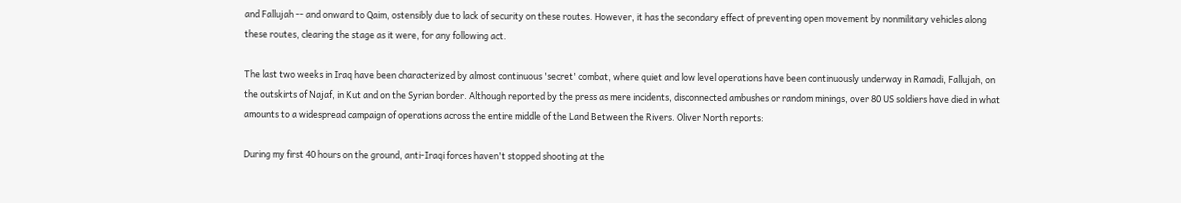and Fallujah -- and onward to Qaim, ostensibly due to lack of security on these routes. However, it has the secondary effect of preventing open movement by nonmilitary vehicles along these routes, clearing the stage as it were, for any following act.

The last two weeks in Iraq have been characterized by almost continuous 'secret' combat, where quiet and low level operations have been continuously underway in Ramadi, Fallujah, on the outskirts of Najaf, in Kut and on the Syrian border. Although reported by the press as mere incidents, disconnected ambushes or random minings, over 80 US soldiers have died in what amounts to a widespread campaign of operations across the entire middle of the Land Between the Rivers. Oliver North reports:

During my first 40 hours on the ground, anti-Iraqi forces haven't stopped shooting at the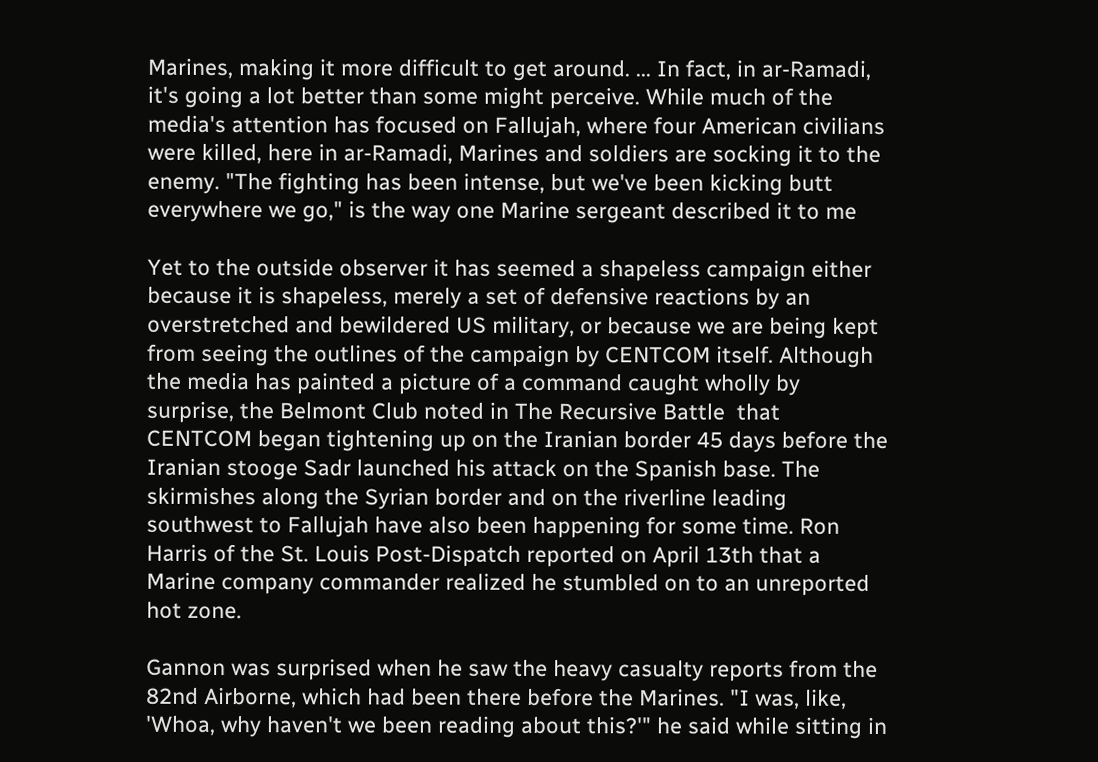Marines, making it more difficult to get around. ... In fact, in ar-Ramadi, it's going a lot better than some might perceive. While much of the media's attention has focused on Fallujah, where four American civilians were killed, here in ar-Ramadi, Marines and soldiers are socking it to the enemy. "The fighting has been intense, but we've been kicking butt everywhere we go," is the way one Marine sergeant described it to me

Yet to the outside observer it has seemed a shapeless campaign either because it is shapeless, merely a set of defensive reactions by an overstretched and bewildered US military, or because we are being kept from seeing the outlines of the campaign by CENTCOM itself. Although the media has painted a picture of a command caught wholly by surprise, the Belmont Club noted in The Recursive Battle  that CENTCOM began tightening up on the Iranian border 45 days before the Iranian stooge Sadr launched his attack on the Spanish base. The skirmishes along the Syrian border and on the riverline leading southwest to Fallujah have also been happening for some time. Ron Harris of the St. Louis Post-Dispatch reported on April 13th that a Marine company commander realized he stumbled on to an unreported hot zone.

Gannon was surprised when he saw the heavy casualty reports from the 82nd Airborne, which had been there before the Marines. "I was, like, 'Whoa, why haven't we been reading about this?'" he said while sitting in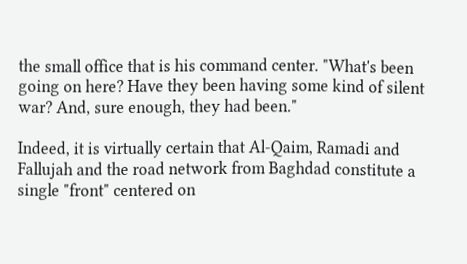the small office that is his command center. "What's been going on here? Have they been having some kind of silent war? And, sure enough, they had been."

Indeed, it is virtually certain that Al-Qaim, Ramadi and Fallujah and the road network from Baghdad constitute a single "front" centered on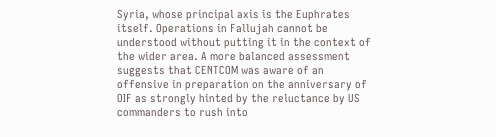Syria, whose principal axis is the Euphrates itself. Operations in Fallujah cannot be understood without putting it in the context of the wider area. A more balanced assessment suggests that CENTCOM was aware of an offensive in preparation on the anniversary of OIF as strongly hinted by the reluctance by US commanders to rush into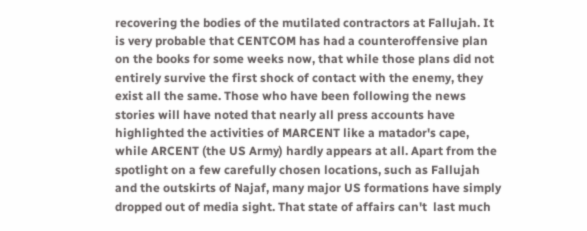recovering the bodies of the mutilated contractors at Fallujah. It is very probable that CENTCOM has had a counteroffensive plan on the books for some weeks now, that while those plans did not entirely survive the first shock of contact with the enemy, they exist all the same. Those who have been following the news stories will have noted that nearly all press accounts have highlighted the activities of MARCENT like a matador's cape, while ARCENT (the US Army) hardly appears at all. Apart from the spotlight on a few carefully chosen locations, such as Fallujah and the outskirts of Najaf, many major US formations have simply dropped out of media sight. That state of affairs can't  last much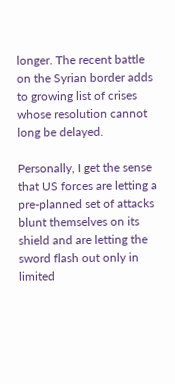longer. The recent battle on the Syrian border adds to growing list of crises whose resolution cannot long be delayed.

Personally, I get the sense that US forces are letting a pre-planned set of attacks blunt themselves on its shield and are letting the sword flash out only in limited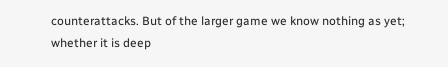counterattacks. But of the larger game we know nothing as yet; whether it is deep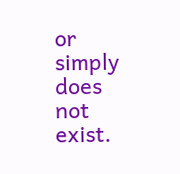or simply does not exist.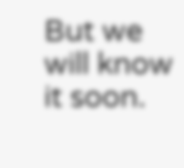But we will know it soon.